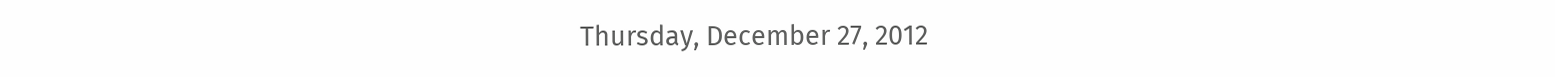Thursday, December 27, 2012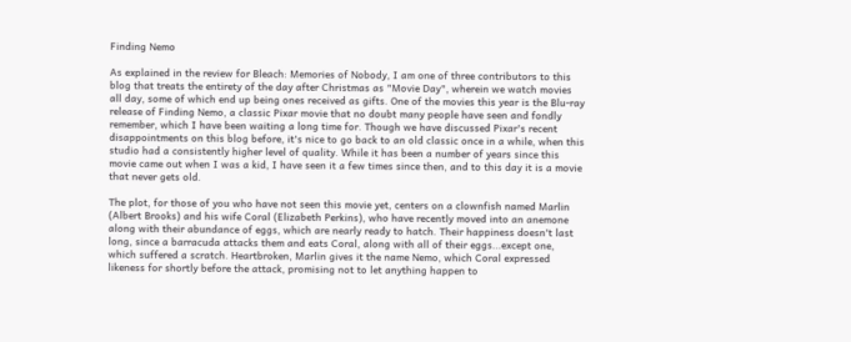Finding Nemo

As explained in the review for Bleach: Memories of Nobody, I am one of three contributors to this blog that treats the entirety of the day after Christmas as "Movie Day", wherein we watch movies all day, some of which end up being ones received as gifts. One of the movies this year is the Blu-ray release of Finding Nemo, a classic Pixar movie that no doubt many people have seen and fondly remember, which I have been waiting a long time for. Though we have discussed Pixar's recent disappointments on this blog before, it's nice to go back to an old classic once in a while, when this studio had a consistently higher level of quality. While it has been a number of years since this movie came out when I was a kid, I have seen it a few times since then, and to this day it is a movie that never gets old.

The plot, for those of you who have not seen this movie yet, centers on a clownfish named Marlin (Albert Brooks) and his wife Coral (Elizabeth Perkins), who have recently moved into an anemone along with their abundance of eggs, which are nearly ready to hatch. Their happiness doesn't last long, since a barracuda attacks them and eats Coral, along with all of their eggs...except one, which suffered a scratch. Heartbroken, Marlin gives it the name Nemo, which Coral expressed likeness for shortly before the attack, promising not to let anything happen to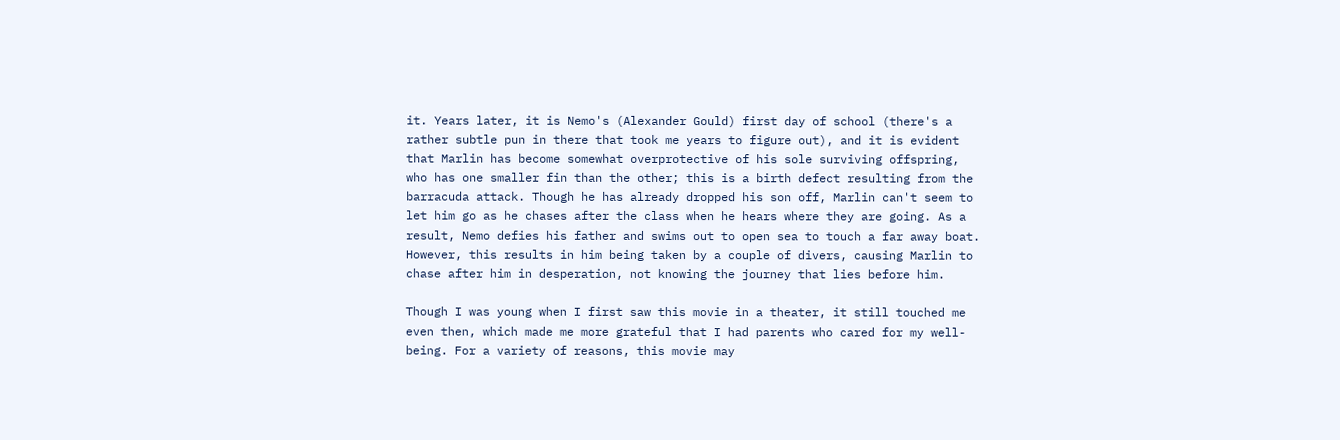it. Years later, it is Nemo's (Alexander Gould) first day of school (there's a rather subtle pun in there that took me years to figure out), and it is evident that Marlin has become somewhat overprotective of his sole surviving offspring, who has one smaller fin than the other; this is a birth defect resulting from the barracuda attack. Though he has already dropped his son off, Marlin can't seem to let him go as he chases after the class when he hears where they are going. As a result, Nemo defies his father and swims out to open sea to touch a far away boat. However, this results in him being taken by a couple of divers, causing Marlin to chase after him in desperation, not knowing the journey that lies before him.

Though I was young when I first saw this movie in a theater, it still touched me even then, which made me more grateful that I had parents who cared for my well-being. For a variety of reasons, this movie may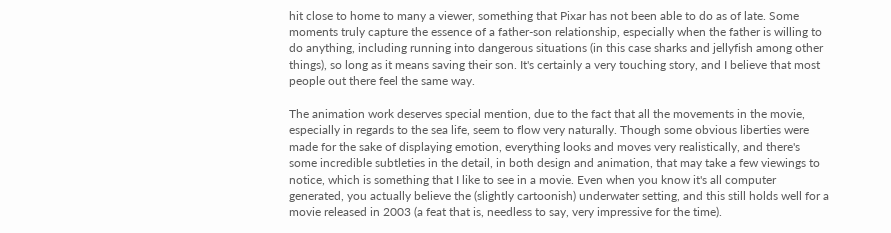hit close to home to many a viewer, something that Pixar has not been able to do as of late. Some moments truly capture the essence of a father-son relationship, especially when the father is willing to do anything, including running into dangerous situations (in this case sharks and jellyfish among other things), so long as it means saving their son. It's certainly a very touching story, and I believe that most people out there feel the same way.

The animation work deserves special mention, due to the fact that all the movements in the movie, especially in regards to the sea life, seem to flow very naturally. Though some obvious liberties were made for the sake of displaying emotion, everything looks and moves very realistically, and there's some incredible subtleties in the detail, in both design and animation, that may take a few viewings to notice, which is something that I like to see in a movie. Even when you know it's all computer generated, you actually believe the (slightly cartoonish) underwater setting, and this still holds well for a movie released in 2003 (a feat that is, needless to say, very impressive for the time).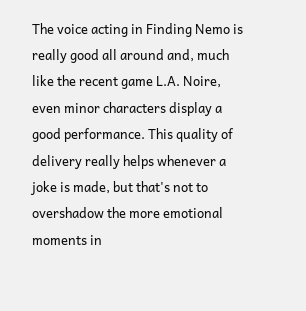The voice acting in Finding Nemo is really good all around and, much like the recent game L.A. Noire, even minor characters display a good performance. This quality of delivery really helps whenever a joke is made, but that's not to overshadow the more emotional moments in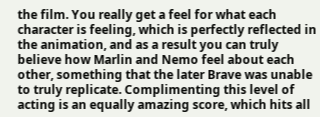the film. You really get a feel for what each character is feeling, which is perfectly reflected in the animation, and as a result you can truly believe how Marlin and Nemo feel about each other, something that the later Brave was unable to truly replicate. Complimenting this level of acting is an equally amazing score, which hits all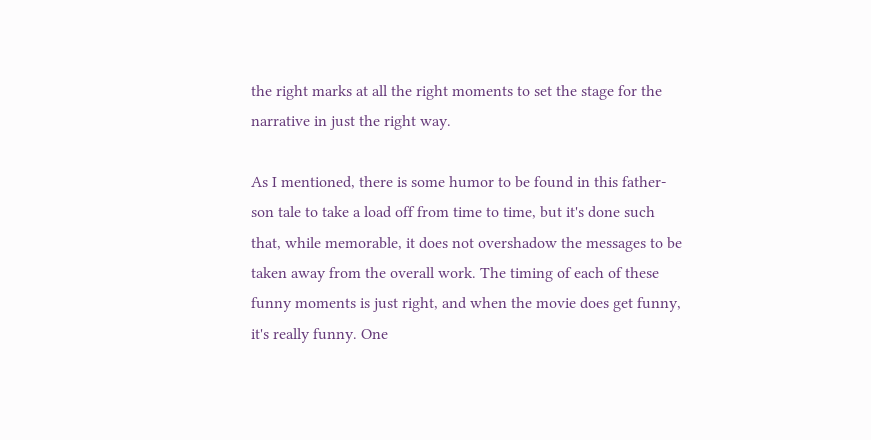the right marks at all the right moments to set the stage for the narrative in just the right way.

As I mentioned, there is some humor to be found in this father-son tale to take a load off from time to time, but it's done such that, while memorable, it does not overshadow the messages to be taken away from the overall work. The timing of each of these funny moments is just right, and when the movie does get funny, it's really funny. One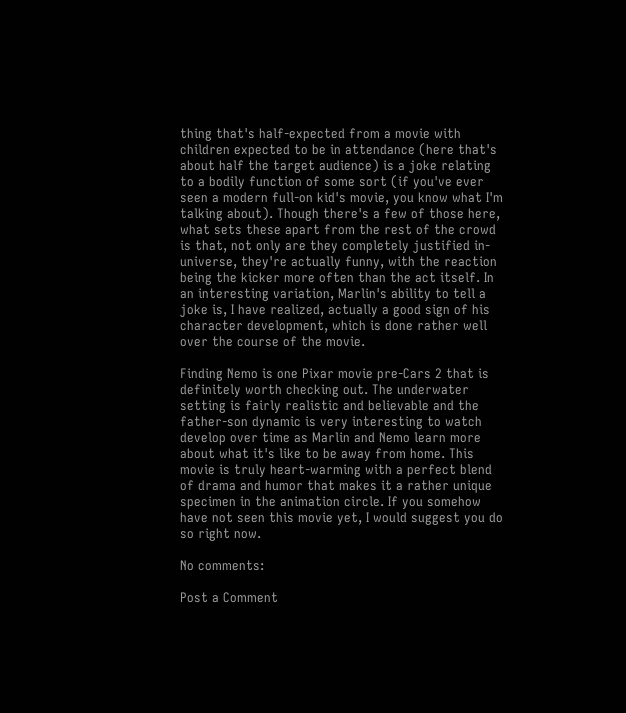thing that's half-expected from a movie with children expected to be in attendance (here that's about half the target audience) is a joke relating to a bodily function of some sort (if you've ever seen a modern full-on kid's movie, you know what I'm talking about). Though there's a few of those here, what sets these apart from the rest of the crowd is that, not only are they completely justified in-universe, they're actually funny, with the reaction being the kicker more often than the act itself. In an interesting variation, Marlin's ability to tell a joke is, I have realized, actually a good sign of his character development, which is done rather well over the course of the movie.

Finding Nemo is one Pixar movie pre-Cars 2 that is definitely worth checking out. The underwater setting is fairly realistic and believable and the father-son dynamic is very interesting to watch develop over time as Marlin and Nemo learn more about what it's like to be away from home. This movie is truly heart-warming with a perfect blend of drama and humor that makes it a rather unique specimen in the animation circle. If you somehow have not seen this movie yet, I would suggest you do so right now.

No comments:

Post a Comment